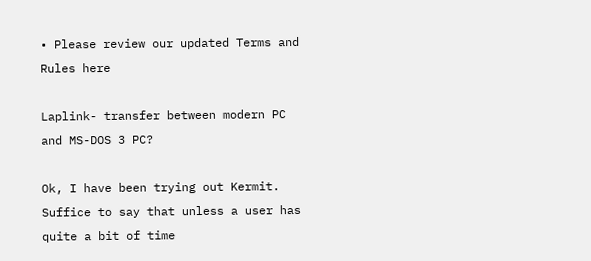• Please review our updated Terms and Rules here

Laplink- transfer between modern PC and MS-DOS 3 PC?

Ok, I have been trying out Kermit. Suffice to say that unless a user has quite a bit of time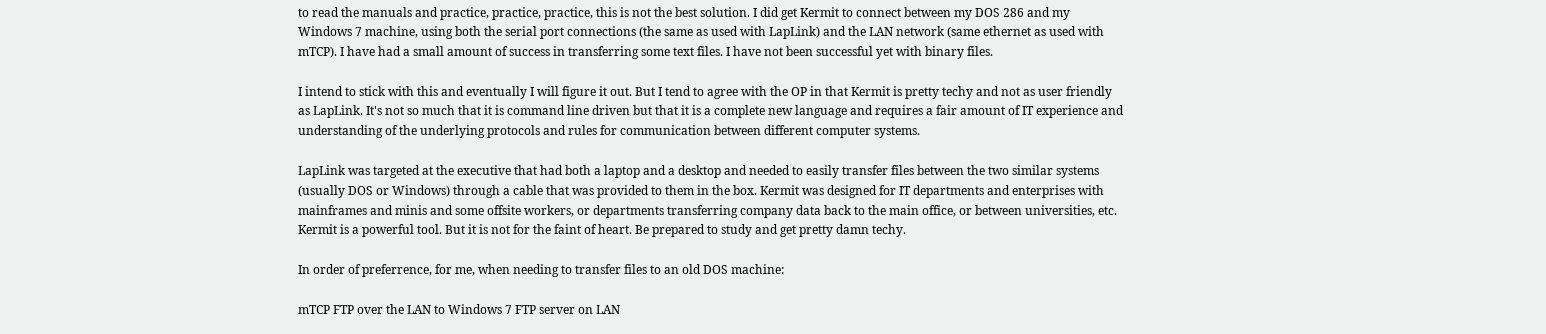to read the manuals and practice, practice, practice, this is not the best solution. I did get Kermit to connect between my DOS 286 and my Windows 7 machine, using both the serial port connections (the same as used with LapLink) and the LAN network (same ethernet as used with mTCP). I have had a small amount of success in transferring some text files. I have not been successful yet with binary files.

I intend to stick with this and eventually I will figure it out. But I tend to agree with the OP in that Kermit is pretty techy and not as user friendly as LapLink. It's not so much that it is command line driven but that it is a complete new language and requires a fair amount of IT experience and understanding of the underlying protocols and rules for communication between different computer systems.

LapLink was targeted at the executive that had both a laptop and a desktop and needed to easily transfer files between the two similar systems (usually DOS or Windows) through a cable that was provided to them in the box. Kermit was designed for IT departments and enterprises with mainframes and minis and some offsite workers, or departments transferring company data back to the main office, or between universities, etc. Kermit is a powerful tool. But it is not for the faint of heart. Be prepared to study and get pretty damn techy.

In order of preferrence, for me, when needing to transfer files to an old DOS machine:

mTCP FTP over the LAN to Windows 7 FTP server on LAN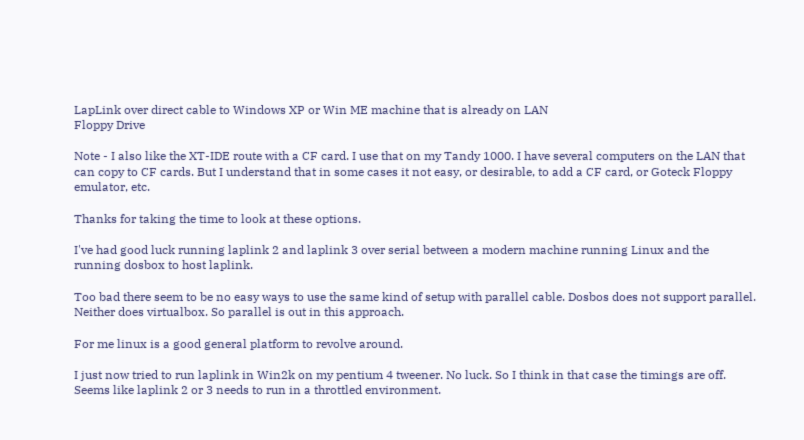LapLink over direct cable to Windows XP or Win ME machine that is already on LAN
Floppy Drive

Note - I also like the XT-IDE route with a CF card. I use that on my Tandy 1000. I have several computers on the LAN that can copy to CF cards. But I understand that in some cases it not easy, or desirable, to add a CF card, or Goteck Floppy emulator, etc.

Thanks for taking the time to look at these options.

I've had good luck running laplink 2 and laplink 3 over serial between a modern machine running Linux and the running dosbox to host laplink.

Too bad there seem to be no easy ways to use the same kind of setup with parallel cable. Dosbos does not support parallel. Neither does virtualbox. So parallel is out in this approach.

For me linux is a good general platform to revolve around.

I just now tried to run laplink in Win2k on my pentium 4 tweener. No luck. So I think in that case the timings are off. Seems like laplink 2 or 3 needs to run in a throttled environment.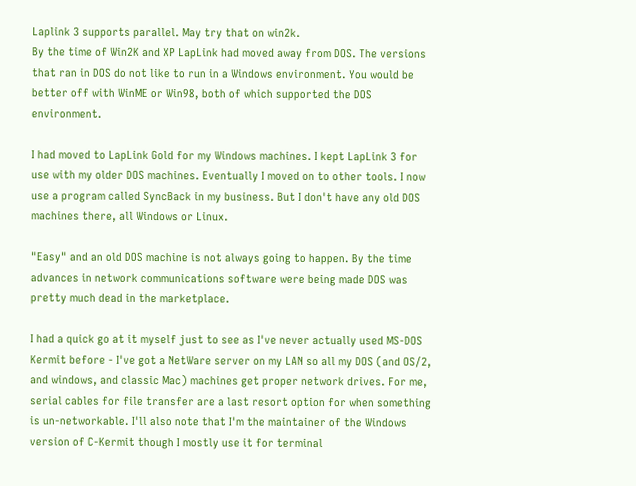Laplink 3 supports parallel. May try that on win2k.
By the time of Win2K and XP LapLink had moved away from DOS. The versions that ran in DOS do not like to run in a Windows environment. You would be better off with WinME or Win98, both of which supported the DOS environment.

I had moved to LapLink Gold for my Windows machines. I kept LapLink 3 for use with my older DOS machines. Eventually I moved on to other tools. I now use a program called SyncBack in my business. But I don't have any old DOS machines there, all Windows or Linux.

"Easy" and an old DOS machine is not always going to happen. By the time advances in network communications software were being made DOS was pretty much dead in the marketplace.

I had a quick go at it myself just to see as I've never actually used MS-DOS Kermit before - I've got a NetWare server on my LAN so all my DOS (and OS/2, and windows, and classic Mac) machines get proper network drives. For me, serial cables for file transfer are a last resort option for when something is un-networkable. I'll also note that I'm the maintainer of the Windows version of C-Kermit though I mostly use it for terminal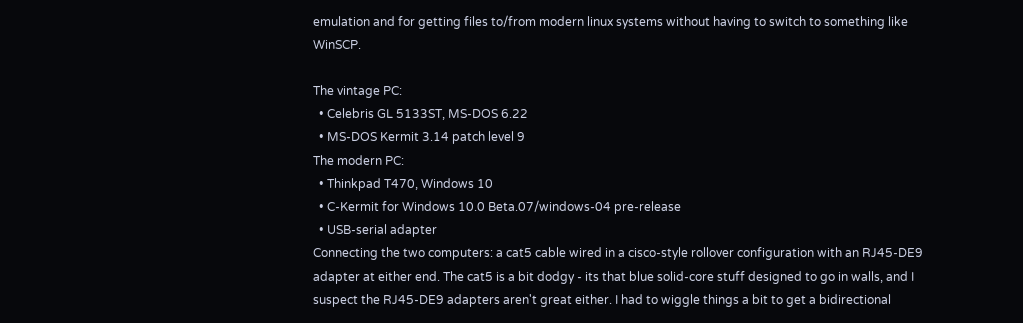emulation and for getting files to/from modern linux systems without having to switch to something like WinSCP.

The vintage PC:
  • Celebris GL 5133ST, MS-DOS 6.22
  • MS-DOS Kermit 3.14 patch level 9
The modern PC:
  • Thinkpad T470, Windows 10
  • C-Kermit for Windows 10.0 Beta.07/windows-04 pre-release
  • USB-serial adapter
Connecting the two computers: a cat5 cable wired in a cisco-style rollover configuration with an RJ45-DE9 adapter at either end. The cat5 is a bit dodgy - its that blue solid-core stuff designed to go in walls, and I suspect the RJ45-DE9 adapters aren't great either. I had to wiggle things a bit to get a bidirectional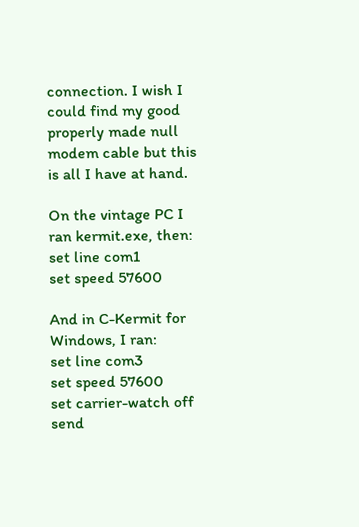connection. I wish I could find my good properly made null modem cable but this is all I have at hand.

On the vintage PC I ran kermit.exe, then:
set line com1
set speed 57600

And in C-Kermit for Windows, I ran:
set line com3
set speed 57600
set carrier-watch off
send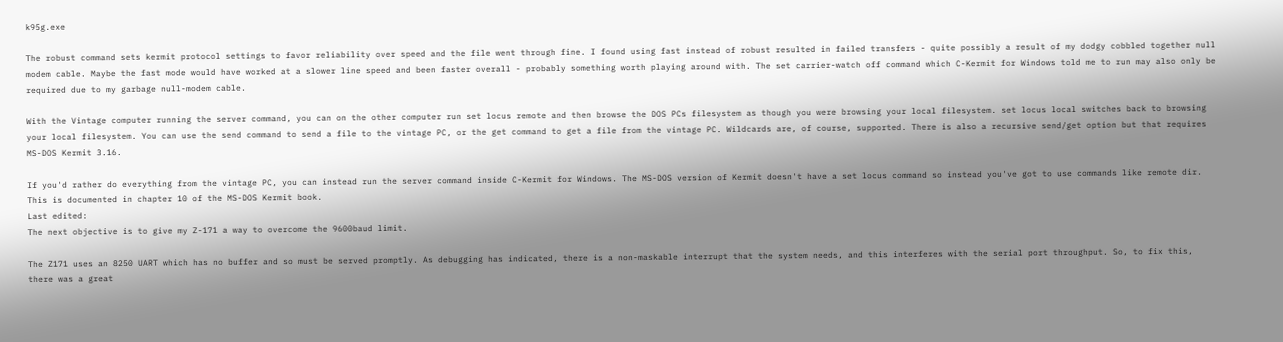k95g.exe

The robust command sets kermit protocol settings to favor reliability over speed and the file went through fine. I found using fast instead of robust resulted in failed transfers - quite possibly a result of my dodgy cobbled together null modem cable. Maybe the fast mode would have worked at a slower line speed and been faster overall - probably something worth playing around with. The set carrier-watch off command which C-Kermit for Windows told me to run may also only be required due to my garbage null-modem cable.

With the Vintage computer running the server command, you can on the other computer run set locus remote and then browse the DOS PCs filesystem as though you were browsing your local filesystem. set locus local switches back to browsing your local filesystem. You can use the send command to send a file to the vintage PC, or the get command to get a file from the vintage PC. Wildcards are, of course, supported. There is also a recursive send/get option but that requires MS-DOS Kermit 3.16.

If you'd rather do everything from the vintage PC, you can instead run the server command inside C-Kermit for Windows. The MS-DOS version of Kermit doesn't have a set locus command so instead you've got to use commands like remote dir. This is documented in chapter 10 of the MS-DOS Kermit book.
Last edited:
The next objective is to give my Z-171 a way to overcome the 9600baud limit.

The Z171 uses an 8250 UART which has no buffer and so must be served promptly. As debugging has indicated, there is a non-maskable interrupt that the system needs, and this interferes with the serial port throughput. So, to fix this, there was a great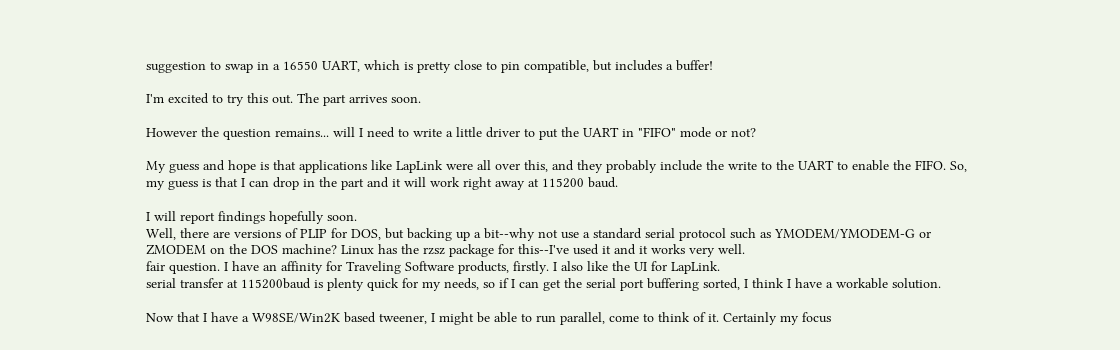suggestion to swap in a 16550 UART, which is pretty close to pin compatible, but includes a buffer!

I'm excited to try this out. The part arrives soon.

However the question remains... will I need to write a little driver to put the UART in "FIFO" mode or not?

My guess and hope is that applications like LapLink were all over this, and they probably include the write to the UART to enable the FIFO. So, my guess is that I can drop in the part and it will work right away at 115200 baud.

I will report findings hopefully soon.
Well, there are versions of PLIP for DOS, but backing up a bit--why not use a standard serial protocol such as YMODEM/YMODEM-G or ZMODEM on the DOS machine? Linux has the rzsz package for this--I've used it and it works very well.
fair question. I have an affinity for Traveling Software products, firstly. I also like the UI for LapLink.
serial transfer at 115200baud is plenty quick for my needs, so if I can get the serial port buffering sorted, I think I have a workable solution.

Now that I have a W98SE/Win2K based tweener, I might be able to run parallel, come to think of it. Certainly my focus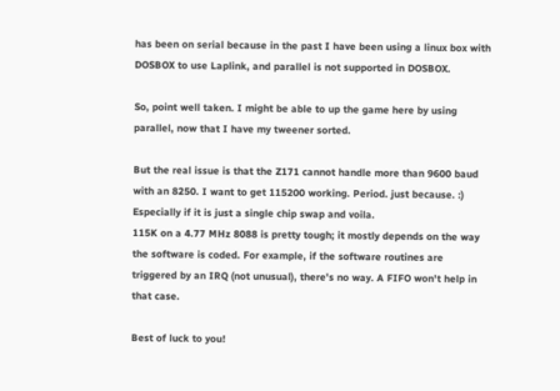has been on serial because in the past I have been using a linux box with DOSBOX to use Laplink, and parallel is not supported in DOSBOX.

So, point well taken. I might be able to up the game here by using parallel, now that I have my tweener sorted.

But the real issue is that the Z171 cannot handle more than 9600 baud with an 8250. I want to get 115200 working. Period. just because. :)
Especially if it is just a single chip swap and voila.
115K on a 4.77 MHz 8088 is pretty tough; it mostly depends on the way the software is coded. For example, if the software routines are triggered by an IRQ (not unusual), there's no way. A FIFO won't help in that case.

Best of luck to you!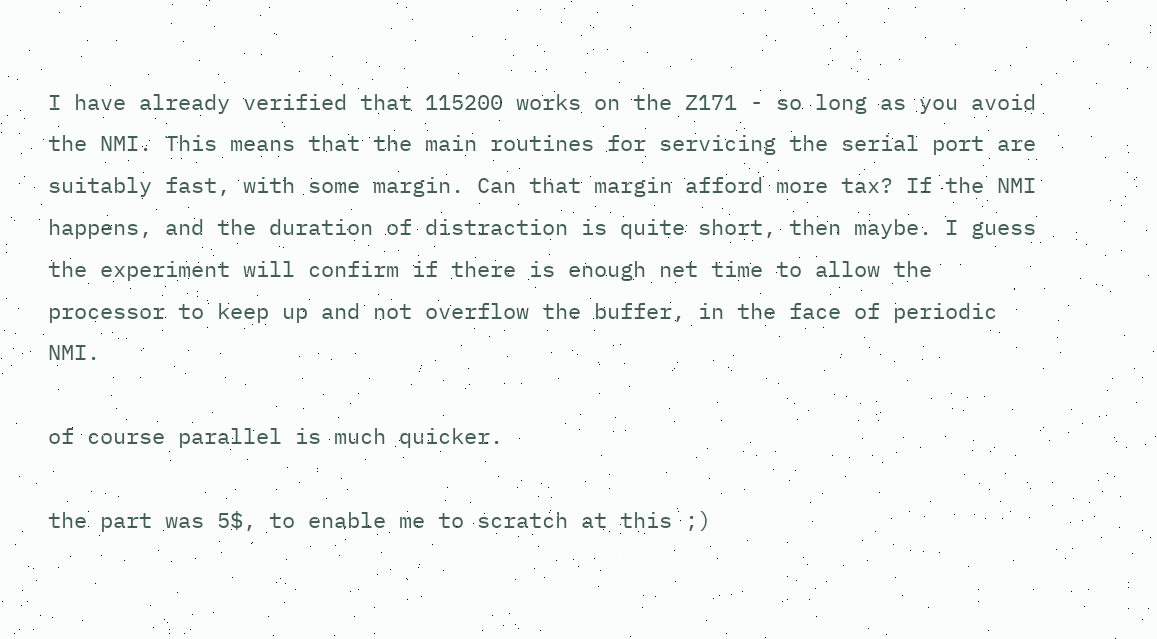I have already verified that 115200 works on the Z171 - so long as you avoid the NMI. This means that the main routines for servicing the serial port are suitably fast, with some margin. Can that margin afford more tax? If the NMI happens, and the duration of distraction is quite short, then maybe. I guess the experiment will confirm if there is enough net time to allow the processor to keep up and not overflow the buffer, in the face of periodic NMI.

of course parallel is much quicker.

the part was 5$, to enable me to scratch at this ;)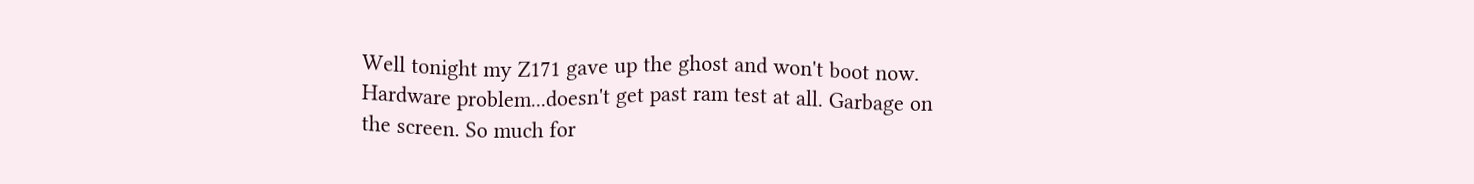Well tonight my Z171 gave up the ghost and won't boot now. Hardware problem...doesn't get past ram test at all. Garbage on the screen. So much for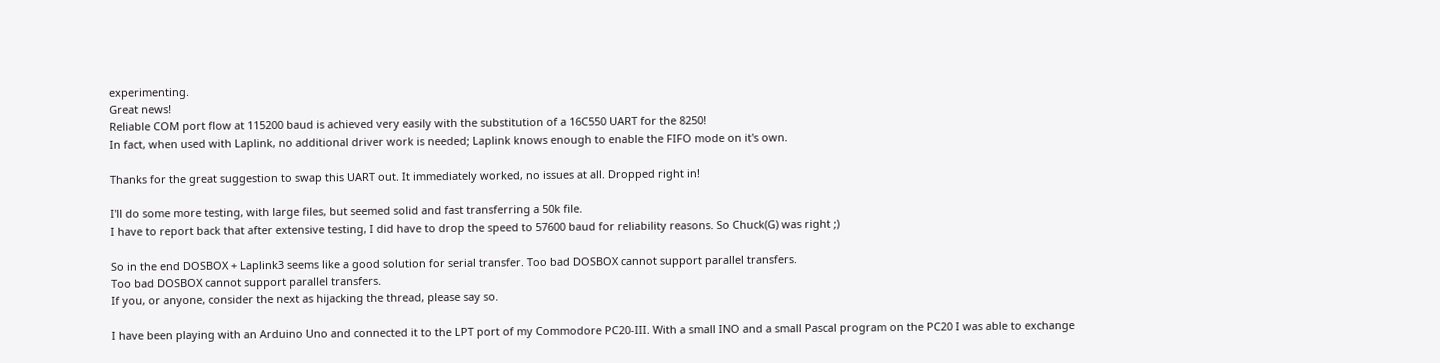experimenting.
Great news!
Reliable COM port flow at 115200 baud is achieved very easily with the substitution of a 16C550 UART for the 8250!
In fact, when used with Laplink, no additional driver work is needed; Laplink knows enough to enable the FIFO mode on it's own.

Thanks for the great suggestion to swap this UART out. It immediately worked, no issues at all. Dropped right in!

I'll do some more testing, with large files, but seemed solid and fast transferring a 50k file.
I have to report back that after extensive testing, I did have to drop the speed to 57600 baud for reliability reasons. So Chuck(G) was right ;)

So in the end DOSBOX + Laplink3 seems like a good solution for serial transfer. Too bad DOSBOX cannot support parallel transfers.
Too bad DOSBOX cannot support parallel transfers.
If you, or anyone, consider the next as hijacking the thread, please say so.

I have been playing with an Arduino Uno and connected it to the LPT port of my Commodore PC20-III. With a small INO and a small Pascal program on the PC20 I was able to exchange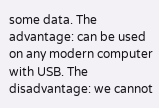some data. The advantage: can be used on any modern computer with USB. The disadvantage: we cannot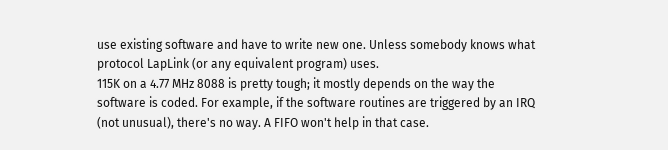use existing software and have to write new one. Unless somebody knows what protocol LapLink (or any equivalent program) uses.
115K on a 4.77 MHz 8088 is pretty tough; it mostly depends on the way the software is coded. For example, if the software routines are triggered by an IRQ (not unusual), there's no way. A FIFO won't help in that case.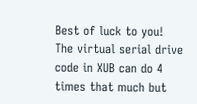Best of luck to you!
The virtual serial drive code in XUB can do 4 times that much but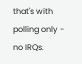that's with polling only - no IRQs.